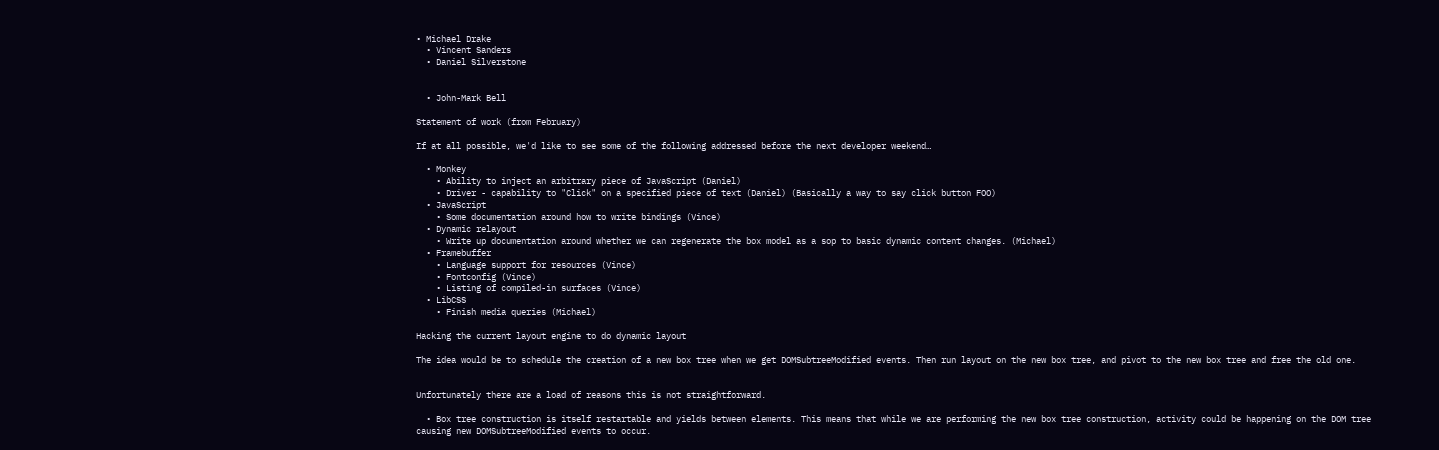• Michael Drake
  • Vincent Sanders
  • Daniel Silverstone


  • John-Mark Bell

Statement of work (from February)

If at all possible, we'd like to see some of the following addressed before the next developer weekend…

  • Monkey
    • Ability to inject an arbitrary piece of JavaScript (Daniel)
    • Driver - capability to "Click" on a specified piece of text (Daniel) (Basically a way to say click button FOO)
  • JavaScript
    • Some documentation around how to write bindings (Vince)
  • Dynamic relayout
    • Write up documentation around whether we can regenerate the box model as a sop to basic dynamic content changes. (Michael)
  • Framebuffer
    • Language support for resources (Vince)
    • Fontconfig (Vince)
    • Listing of compiled-in surfaces (Vince)
  • LibCSS
    • Finish media queries (Michael)

Hacking the current layout engine to do dynamic layout

The idea would be to schedule the creation of a new box tree when we get DOMSubtreeModified events. Then run layout on the new box tree, and pivot to the new box tree and free the old one.


Unfortunately there are a load of reasons this is not straightforward.

  • Box tree construction is itself restartable and yields between elements. This means that while we are performing the new box tree construction, activity could be happening on the DOM tree causing new DOMSubtreeModified events to occur.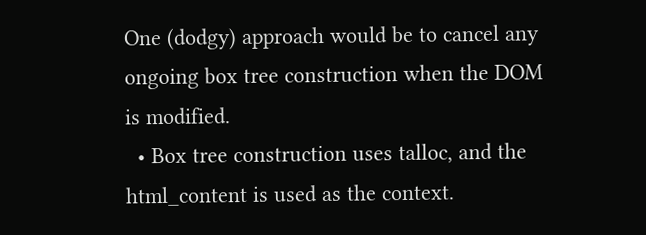One (dodgy) approach would be to cancel any ongoing box tree construction when the DOM is modified.
  • Box tree construction uses talloc, and the html_content is used as the context.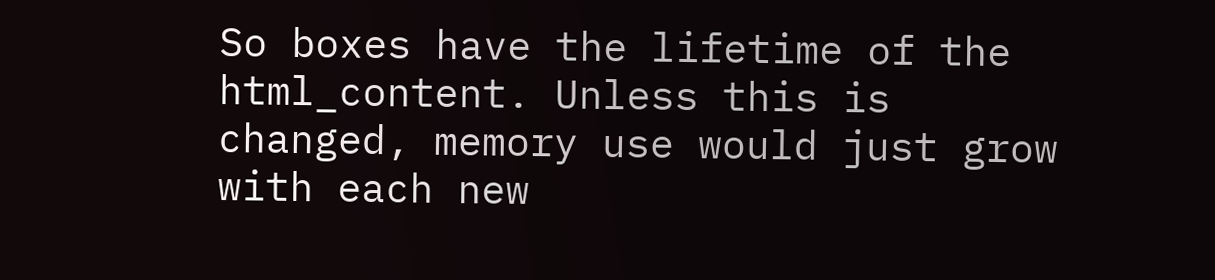So boxes have the lifetime of the html_content. Unless this is changed, memory use would just grow with each new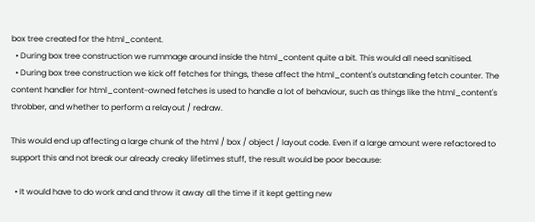box tree created for the html_content.
  • During box tree construction we rummage around inside the html_content quite a bit. This would all need sanitised.
  • During box tree construction we kick off fetches for things, these affect the html_content's outstanding fetch counter. The content handler for html_content-owned fetches is used to handle a lot of behaviour, such as things like the html_content's throbber, and whether to perform a relayout / redraw.

This would end up affecting a large chunk of the html / box / object / layout code. Even if a large amount were refactored to support this and not break our already creaky lifetimes stuff, the result would be poor because:

  • It would have to do work and and throw it away all the time if it kept getting new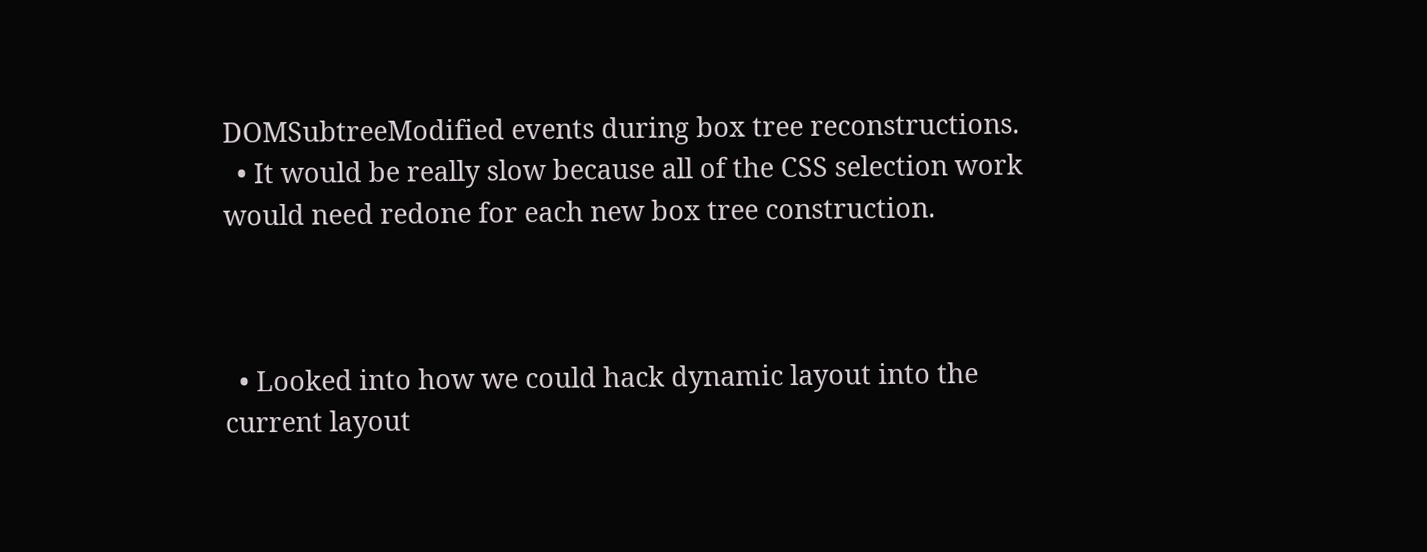DOMSubtreeModified events during box tree reconstructions.
  • It would be really slow because all of the CSS selection work would need redone for each new box tree construction.



  • Looked into how we could hack dynamic layout into the current layout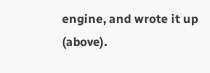engine, and wrote it up (above).